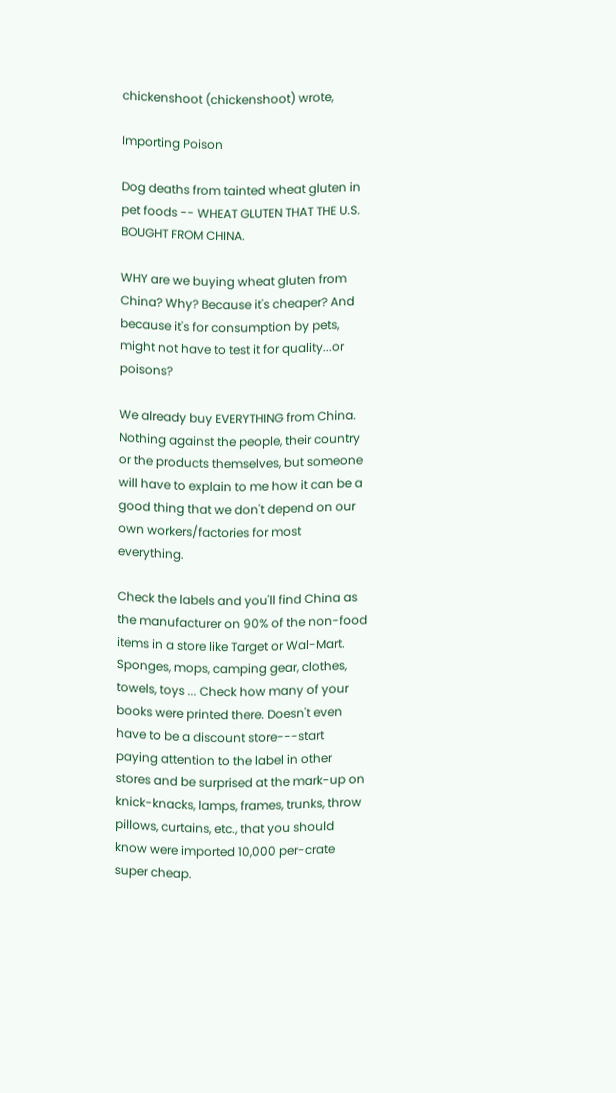chickenshoot (chickenshoot) wrote,

Importing Poison

Dog deaths from tainted wheat gluten in pet foods -- WHEAT GLUTEN THAT THE U.S. BOUGHT FROM CHINA.

WHY are we buying wheat gluten from China? Why? Because it's cheaper? And because it's for consumption by pets, might not have to test it for quality...or poisons?

We already buy EVERYTHING from China. Nothing against the people, their country or the products themselves, but someone will have to explain to me how it can be a good thing that we don't depend on our own workers/factories for most everything.

Check the labels and you'll find China as the manufacturer on 90% of the non-food items in a store like Target or Wal-Mart. Sponges, mops, camping gear, clothes, towels, toys ... Check how many of your books were printed there. Doesn't even have to be a discount store---start paying attention to the label in other stores and be surprised at the mark-up on knick-knacks, lamps, frames, trunks, throw pillows, curtains, etc., that you should know were imported 10,000 per-crate super cheap.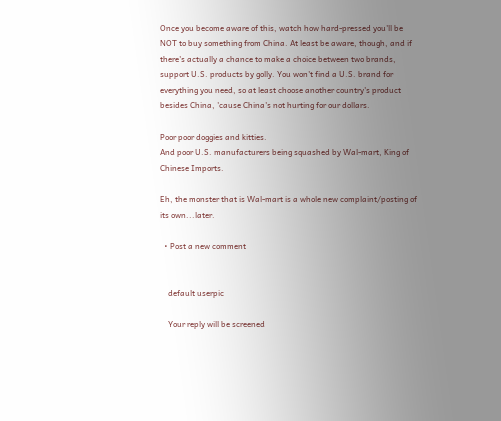Once you become aware of this, watch how hard-pressed you'll be NOT to buy something from China. At least be aware, though, and if there's actually a chance to make a choice between two brands, support U.S. products by golly. You won't find a U.S. brand for everything you need, so at least choose another country's product besides China, 'cause China's not hurting for our dollars.

Poor poor doggies and kitties.
And poor U.S. manufacturers being squashed by Wal-mart, King of Chinese Imports.

Eh, the monster that is Wal-mart is a whole new complaint/posting of its own...later.

  • Post a new comment


    default userpic

    Your reply will be screened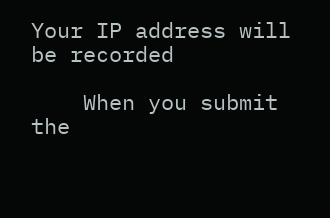Your IP address will be recorded

    When you submit the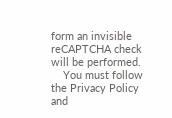form an invisible reCAPTCHA check will be performed.
    You must follow the Privacy Policy and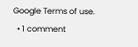Google Terms of use.
  • 1 comment